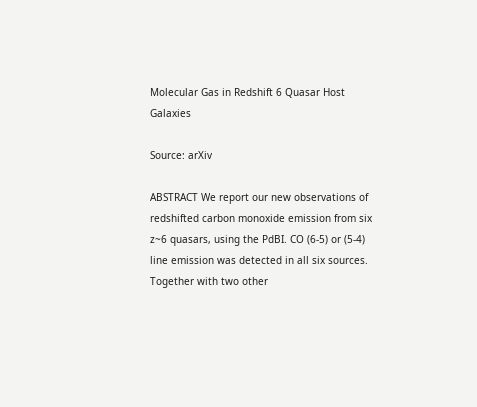Molecular Gas in Redshift 6 Quasar Host Galaxies

Source: arXiv

ABSTRACT We report our new observations of redshifted carbon monoxide emission from six z~6 quasars, using the PdBI. CO (6-5) or (5-4) line emission was detected in all six sources. Together with two other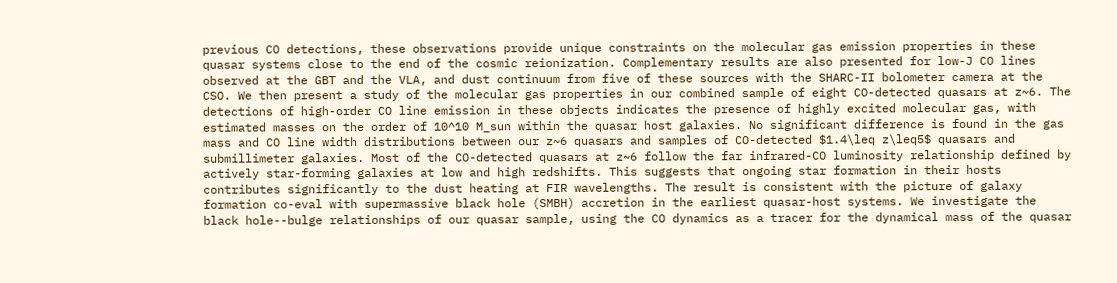previous CO detections, these observations provide unique constraints on the molecular gas emission properties in these quasar systems close to the end of the cosmic reionization. Complementary results are also presented for low-J CO lines observed at the GBT and the VLA, and dust continuum from five of these sources with the SHARC-II bolometer camera at the CSO. We then present a study of the molecular gas properties in our combined sample of eight CO-detected quasars at z~6. The detections of high-order CO line emission in these objects indicates the presence of highly excited molecular gas, with estimated masses on the order of 10^10 M_sun within the quasar host galaxies. No significant difference is found in the gas mass and CO line width distributions between our z~6 quasars and samples of CO-detected $1.4\leq z\leq5$ quasars and submillimeter galaxies. Most of the CO-detected quasars at z~6 follow the far infrared-CO luminosity relationship defined by actively star-forming galaxies at low and high redshifts. This suggests that ongoing star formation in their hosts contributes significantly to the dust heating at FIR wavelengths. The result is consistent with the picture of galaxy formation co-eval with supermassive black hole (SMBH) accretion in the earliest quasar-host systems. We investigate the black hole--bulge relationships of our quasar sample, using the CO dynamics as a tracer for the dynamical mass of the quasar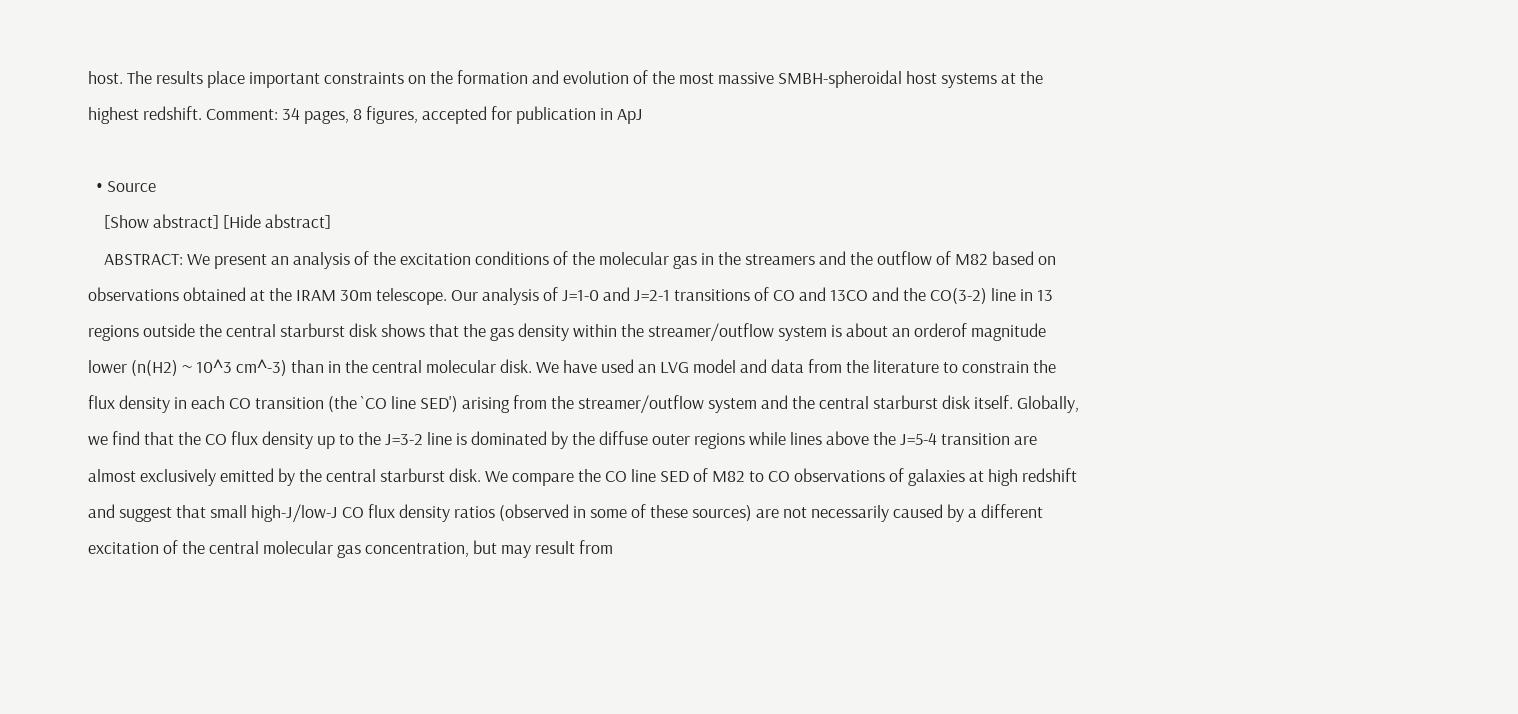host. The results place important constraints on the formation and evolution of the most massive SMBH-spheroidal host systems at the highest redshift. Comment: 34 pages, 8 figures, accepted for publication in ApJ

  • Source
    [Show abstract] [Hide abstract]
    ABSTRACT: We present an analysis of the excitation conditions of the molecular gas in the streamers and the outflow of M82 based on observations obtained at the IRAM 30m telescope. Our analysis of J=1-0 and J=2-1 transitions of CO and 13CO and the CO(3-2) line in 13 regions outside the central starburst disk shows that the gas density within the streamer/outflow system is about an orderof magnitude lower (n(H2) ~ 10^3 cm^-3) than in the central molecular disk. We have used an LVG model and data from the literature to constrain the flux density in each CO transition (the `CO line SED') arising from the streamer/outflow system and the central starburst disk itself. Globally, we find that the CO flux density up to the J=3-2 line is dominated by the diffuse outer regions while lines above the J=5-4 transition are almost exclusively emitted by the central starburst disk. We compare the CO line SED of M82 to CO observations of galaxies at high redshift and suggest that small high-J/low-J CO flux density ratios (observed in some of these sources) are not necessarily caused by a different excitation of the central molecular gas concentration, but may result from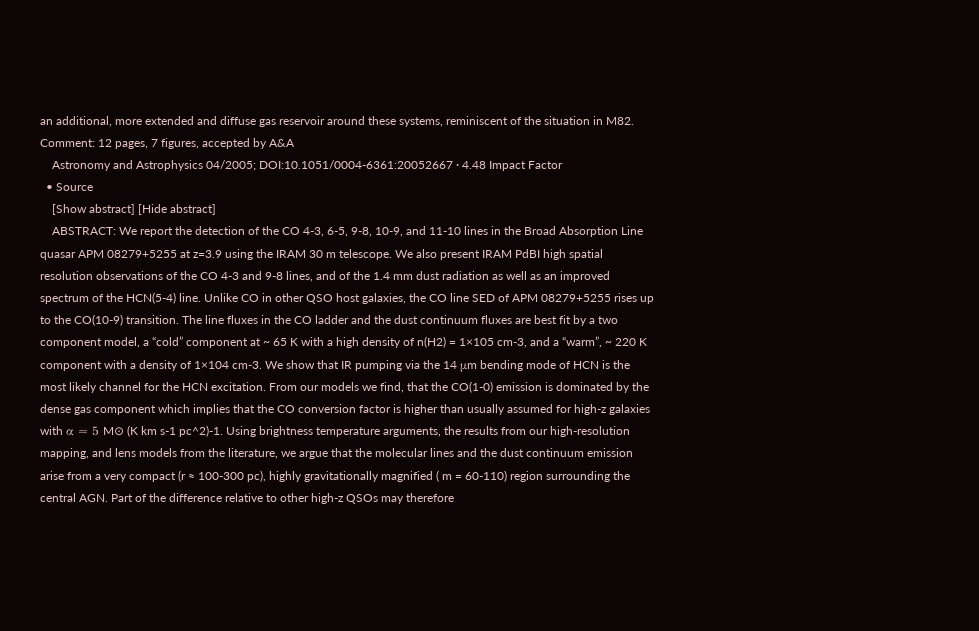an additional, more extended and diffuse gas reservoir around these systems, reminiscent of the situation in M82. Comment: 12 pages, 7 figures, accepted by A&A
    Astronomy and Astrophysics 04/2005; DOI:10.1051/0004-6361:20052667 · 4.48 Impact Factor
  • Source
    [Show abstract] [Hide abstract]
    ABSTRACT: We report the detection of the CO 4-3, 6-5, 9-8, 10-9, and 11-10 lines in the Broad Absorption Line quasar APM 08279+5255 at z=3.9 using the IRAM 30 m telescope. We also present IRAM PdBI high spatial resolution observations of the CO 4-3 and 9-8 lines, and of the 1.4 mm dust radiation as well as an improved spectrum of the HCN(5-4) line. Unlike CO in other QSO host galaxies, the CO line SED of APM 08279+5255 rises up to the CO(10-9) transition. The line fluxes in the CO ladder and the dust continuum fluxes are best fit by a two component model, a “cold” component at ~ 65 K with a high density of n(H2) = 1×105 cm-3, and a “warm”, ~ 220 K component with a density of 1×104 cm-3. We show that IR pumping via the 14 μm bending mode of HCN is the most likely channel for the HCN excitation. From our models we find, that the CO(1-0) emission is dominated by the dense gas component which implies that the CO conversion factor is higher than usually assumed for high-z galaxies with α ≈ 5 M⊙ (K km s-1 pc^2)-1. Using brightness temperature arguments, the results from our high-resolution mapping, and lens models from the literature, we argue that the molecular lines and the dust continuum emission arise from a very compact (r ≈ 100-300 pc), highly gravitationally magnified ( m = 60-110) region surrounding the central AGN. Part of the difference relative to other high-z QSOs may therefore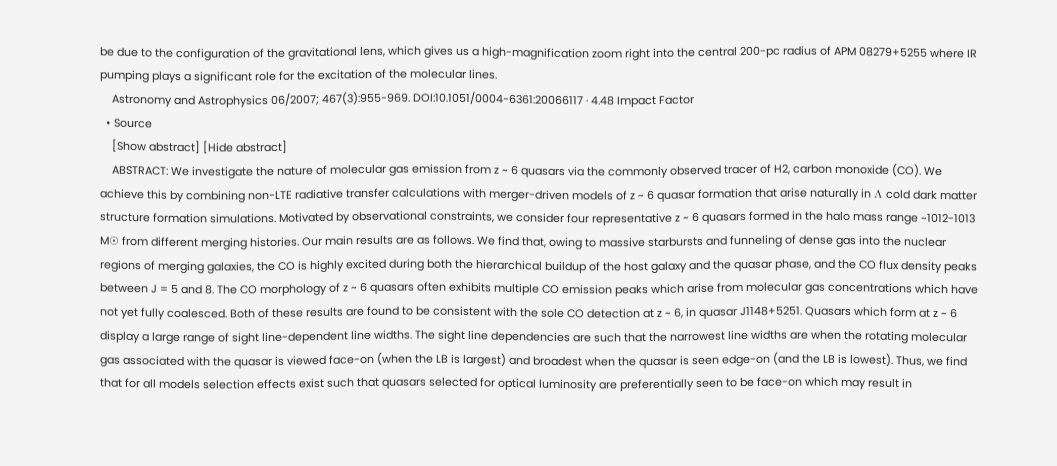be due to the configuration of the gravitational lens, which gives us a high-magnification zoom right into the central 200-pc radius of APM 08279+5255 where IR pumping plays a significant role for the excitation of the molecular lines.
    Astronomy and Astrophysics 06/2007; 467(3):955-969. DOI:10.1051/0004-6361:20066117 · 4.48 Impact Factor
  • Source
    [Show abstract] [Hide abstract]
    ABSTRACT: We investigate the nature of molecular gas emission from z ~ 6 quasars via the commonly observed tracer of H2, carbon monoxide (CO). We achieve this by combining non-LTE radiative transfer calculations with merger-driven models of z ~ 6 quasar formation that arise naturally in Λ cold dark matter structure formation simulations. Motivated by observational constraints, we consider four representative z ~ 6 quasars formed in the halo mass range ~1012-1013 M☉ from different merging histories. Our main results are as follows. We find that, owing to massive starbursts and funneling of dense gas into the nuclear regions of merging galaxies, the CO is highly excited during both the hierarchical buildup of the host galaxy and the quasar phase, and the CO flux density peaks between J = 5 and 8. The CO morphology of z ~ 6 quasars often exhibits multiple CO emission peaks which arise from molecular gas concentrations which have not yet fully coalesced. Both of these results are found to be consistent with the sole CO detection at z ~ 6, in quasar J1148+5251. Quasars which form at z ~ 6 display a large range of sight line-dependent line widths. The sight line dependencies are such that the narrowest line widths are when the rotating molecular gas associated with the quasar is viewed face-on (when the LB is largest) and broadest when the quasar is seen edge-on (and the LB is lowest). Thus, we find that for all models selection effects exist such that quasars selected for optical luminosity are preferentially seen to be face-on which may result in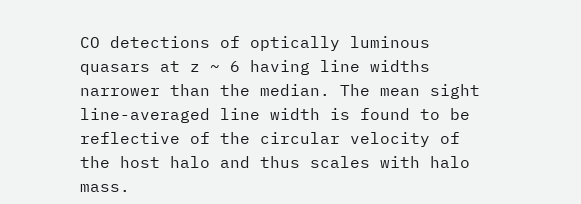CO detections of optically luminous quasars at z ~ 6 having line widths narrower than the median. The mean sight line-averaged line width is found to be reflective of the circular velocity of the host halo and thus scales with halo mass.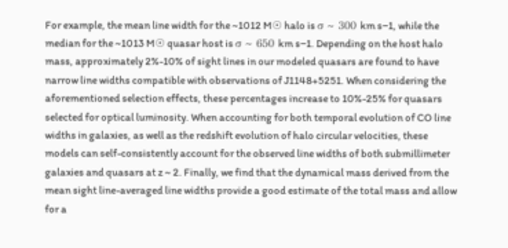For example, the mean line width for the ~1012 M☉ halo is σ ~ 300 km s−1, while the median for the ~1013 M☉ quasar host is σ ~ 650 km s−1. Depending on the host halo mass, approximately 2%-10% of sight lines in our modeled quasars are found to have narrow line widths compatible with observations of J1148+5251. When considering the aforementioned selection effects, these percentages increase to 10%-25% for quasars selected for optical luminosity. When accounting for both temporal evolution of CO line widths in galaxies, as well as the redshift evolution of halo circular velocities, these models can self-consistently account for the observed line widths of both submillimeter galaxies and quasars at z ~ 2. Finally, we find that the dynamical mass derived from the mean sight line-averaged line widths provide a good estimate of the total mass and allow for a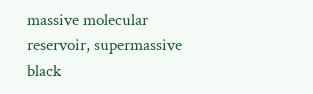massive molecular reservoir, supermassive black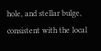hole, and stellar bulge, consistent with the local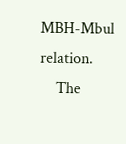MBH-Mbul relation.
    The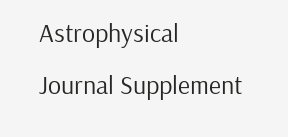Astrophysical Journal Supplement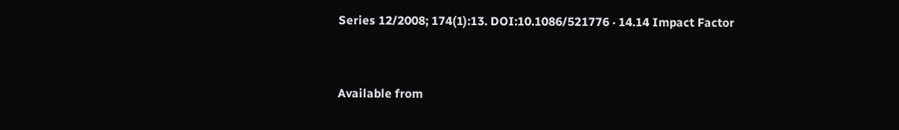Series 12/2008; 174(1):13. DOI:10.1086/521776 · 14.14 Impact Factor


Available from